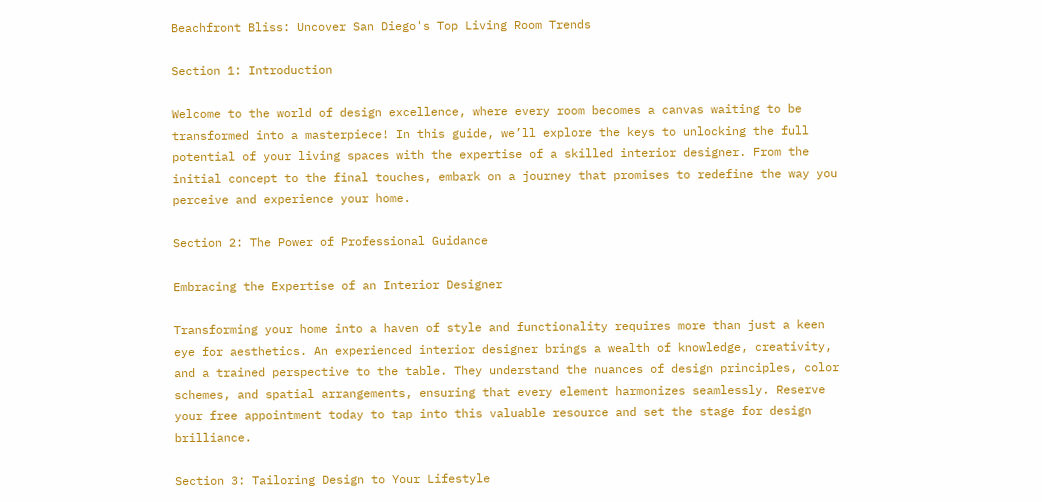Beachfront Bliss: Uncover San Diego's Top Living Room Trends

Section 1: Introduction

Welcome to the world of design excellence, where every room becomes a canvas waiting to be transformed into a masterpiece! In this guide, we’ll explore the keys to unlocking the full potential of your living spaces with the expertise of a skilled interior designer. From the initial concept to the final touches, embark on a journey that promises to redefine the way you perceive and experience your home.

Section 2: The Power of Professional Guidance

Embracing the Expertise of an Interior Designer

Transforming your home into a haven of style and functionality requires more than just a keen eye for aesthetics. An experienced interior designer brings a wealth of knowledge, creativity, and a trained perspective to the table. They understand the nuances of design principles, color schemes, and spatial arrangements, ensuring that every element harmonizes seamlessly. Reserve your free appointment today to tap into this valuable resource and set the stage for design brilliance.

Section 3: Tailoring Design to Your Lifestyle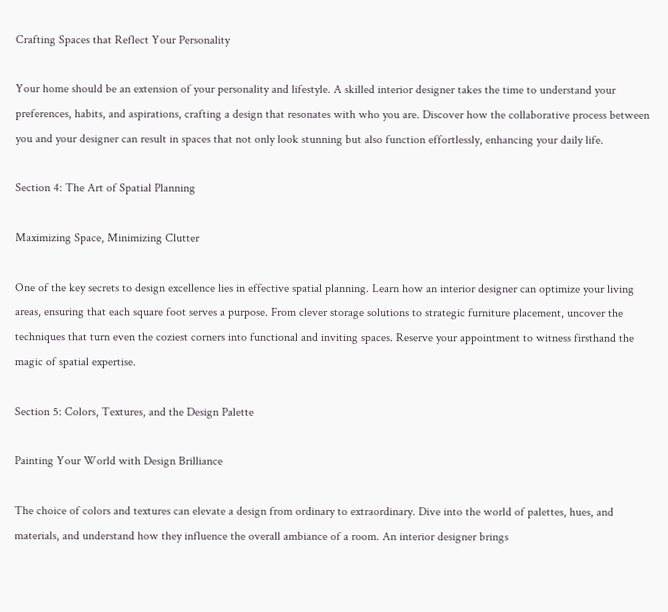Crafting Spaces that Reflect Your Personality

Your home should be an extension of your personality and lifestyle. A skilled interior designer takes the time to understand your preferences, habits, and aspirations, crafting a design that resonates with who you are. Discover how the collaborative process between you and your designer can result in spaces that not only look stunning but also function effortlessly, enhancing your daily life.

Section 4: The Art of Spatial Planning

Maximizing Space, Minimizing Clutter

One of the key secrets to design excellence lies in effective spatial planning. Learn how an interior designer can optimize your living areas, ensuring that each square foot serves a purpose. From clever storage solutions to strategic furniture placement, uncover the techniques that turn even the coziest corners into functional and inviting spaces. Reserve your appointment to witness firsthand the magic of spatial expertise.

Section 5: Colors, Textures, and the Design Palette

Painting Your World with Design Brilliance

The choice of colors and textures can elevate a design from ordinary to extraordinary. Dive into the world of palettes, hues, and materials, and understand how they influence the overall ambiance of a room. An interior designer brings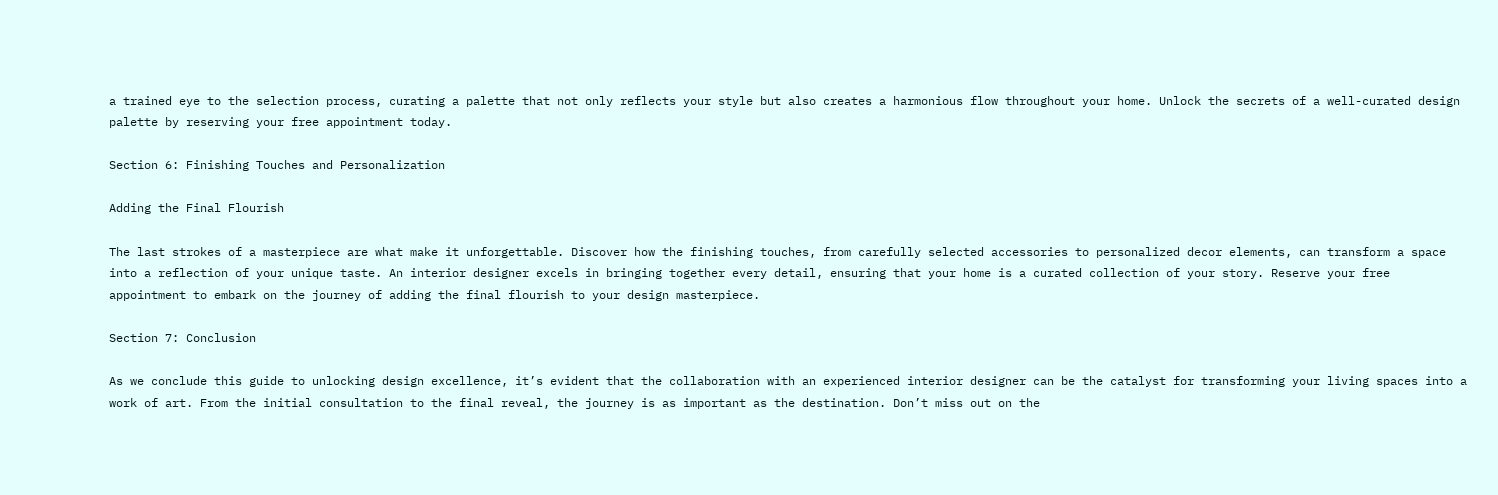a trained eye to the selection process, curating a palette that not only reflects your style but also creates a harmonious flow throughout your home. Unlock the secrets of a well-curated design palette by reserving your free appointment today.

Section 6: Finishing Touches and Personalization

Adding the Final Flourish

The last strokes of a masterpiece are what make it unforgettable. Discover how the finishing touches, from carefully selected accessories to personalized decor elements, can transform a space into a reflection of your unique taste. An interior designer excels in bringing together every detail, ensuring that your home is a curated collection of your story. Reserve your free appointment to embark on the journey of adding the final flourish to your design masterpiece.

Section 7: Conclusion

As we conclude this guide to unlocking design excellence, it’s evident that the collaboration with an experienced interior designer can be the catalyst for transforming your living spaces into a work of art. From the initial consultation to the final reveal, the journey is as important as the destination. Don’t miss out on the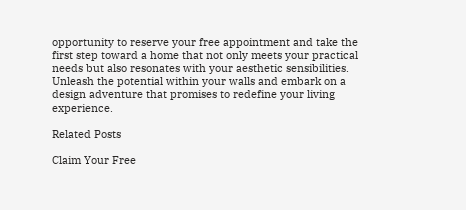opportunity to reserve your free appointment and take the first step toward a home that not only meets your practical needs but also resonates with your aesthetic sensibilities. Unleash the potential within your walls and embark on a design adventure that promises to redefine your living experience.

Related Posts

Claim Your Free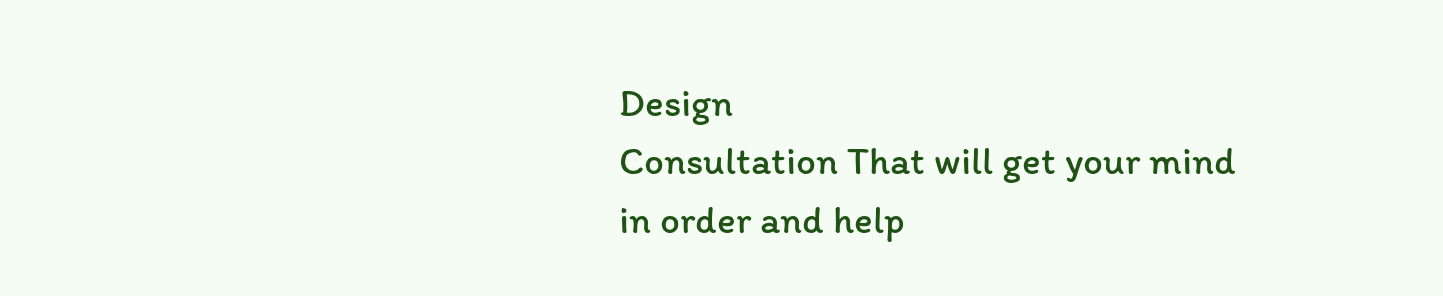Design
Consultation That will get your mind
in order and help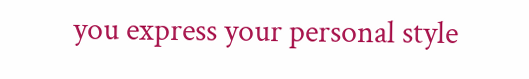you express your personal style